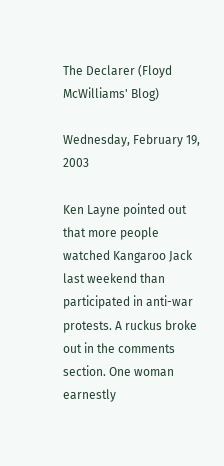The Declarer (Floyd McWilliams' Blog)

Wednesday, February 19, 2003

Ken Layne pointed out that more people watched Kangaroo Jack last weekend than participated in anti-war protests. A ruckus broke out in the comments section. One woman earnestly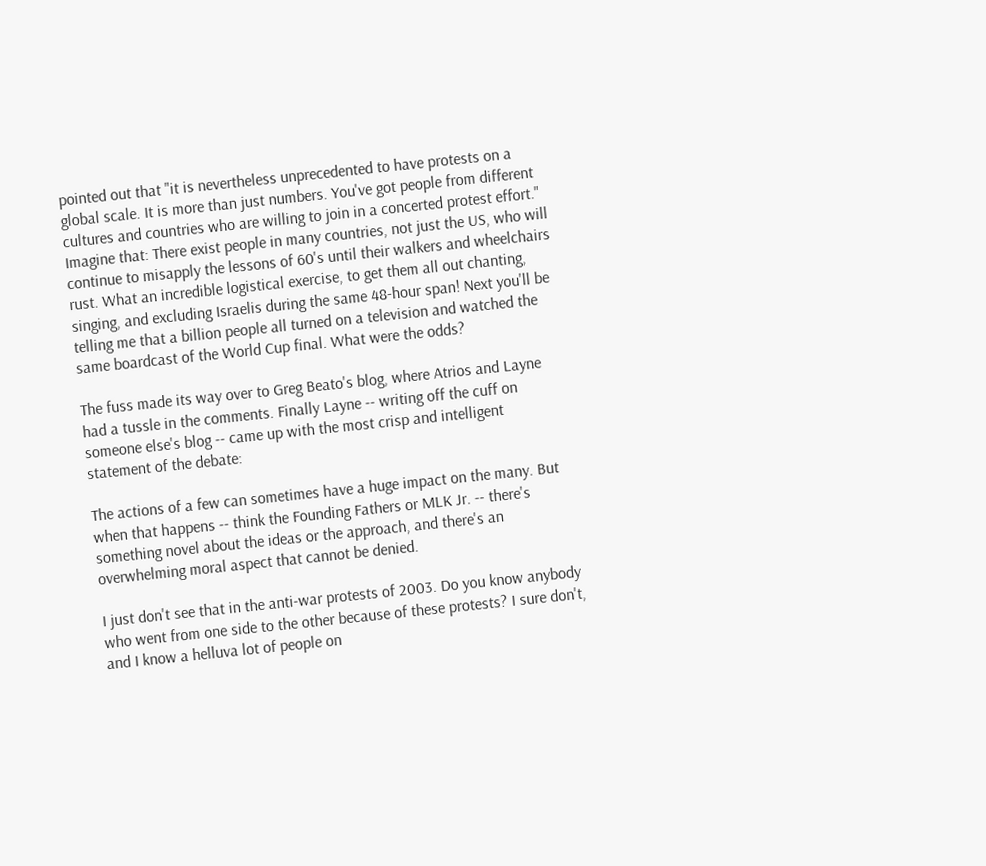pointed out that "it is nevertheless unprecedented to have protests on a global scale. It is more than just numbers. You've got people from different cultures and countries who are willing to join in a concerted protest effort." Imagine that: There exist people in many countries, not just the US, who will continue to misapply the lessons of 60's until their walkers and wheelchairs rust. What an incredible logistical exercise, to get them all out chanting, singing, and excluding Israelis during the same 48-hour span! Next you'll be telling me that a billion people all turned on a television and watched the same boardcast of the World Cup final. What were the odds?

The fuss made its way over to Greg Beato's blog, where Atrios and Layne had a tussle in the comments. Finally Layne -- writing off the cuff on someone else's blog -- came up with the most crisp and intelligent statement of the debate:

The actions of a few can sometimes have a huge impact on the many. But when that happens -- think the Founding Fathers or MLK Jr. -- there's something novel about the ideas or the approach, and there's an overwhelming moral aspect that cannot be denied.

I just don't see that in the anti-war protests of 2003. Do you know anybody who went from one side to the other because of these protests? I sure don't, and I know a helluva lot of people on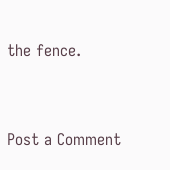the fence.



Post a Comment